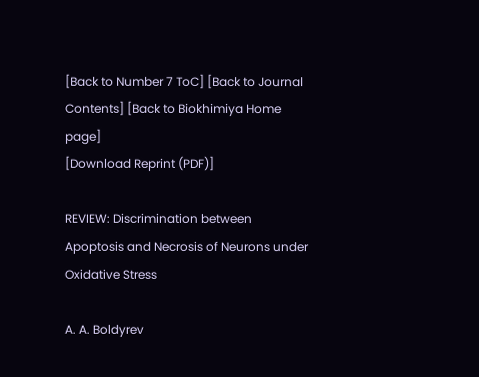[Back to Number 7 ToC] [Back to Journal Contents] [Back to Biokhimiya Home page]
[Download Reprint (PDF)]

REVIEW: Discrimination between Apoptosis and Necrosis of Neurons under Oxidative Stress

A. A. Boldyrev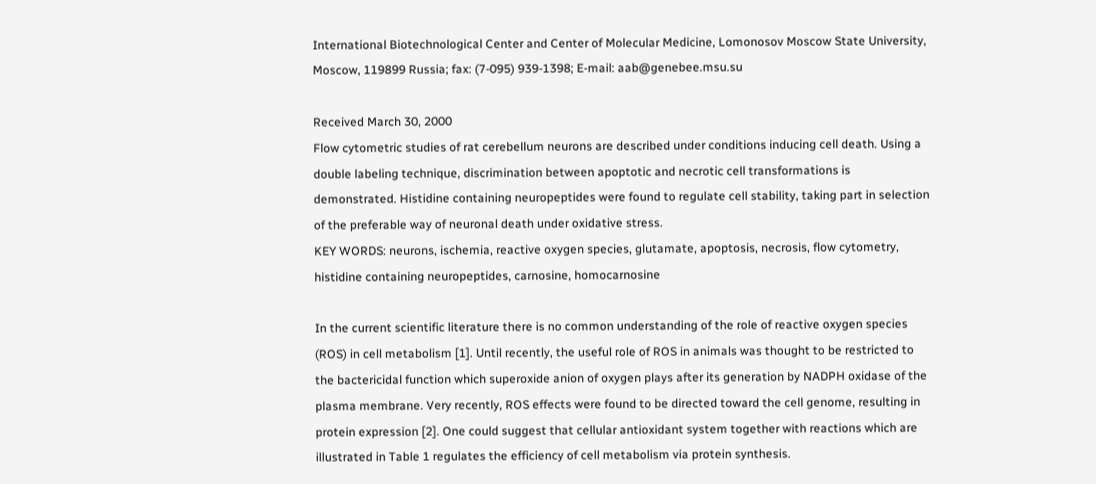International Biotechnological Center and Center of Molecular Medicine, Lomonosov Moscow State University, Moscow, 119899 Russia; fax: (7-095) 939-1398; E-mail: aab@genebee.msu.su

Received March 30, 2000
Flow cytometric studies of rat cerebellum neurons are described under conditions inducing cell death. Using a double labeling technique, discrimination between apoptotic and necrotic cell transformations is demonstrated. Histidine containing neuropeptides were found to regulate cell stability, taking part in selection of the preferable way of neuronal death under oxidative stress.
KEY WORDS: neurons, ischemia, reactive oxygen species, glutamate, apoptosis, necrosis, flow cytometry, histidine containing neuropeptides, carnosine, homocarnosine

In the current scientific literature there is no common understanding of the role of reactive oxygen species (ROS) in cell metabolism [1]. Until recently, the useful role of ROS in animals was thought to be restricted to the bactericidal function which superoxide anion of oxygen plays after its generation by NADPH oxidase of the plasma membrane. Very recently, ROS effects were found to be directed toward the cell genome, resulting in protein expression [2]. One could suggest that cellular antioxidant system together with reactions which are illustrated in Table 1 regulates the efficiency of cell metabolism via protein synthesis.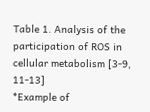Table 1. Analysis of the participation of ROS in cellular metabolism [3-9, 11-13]
*Example of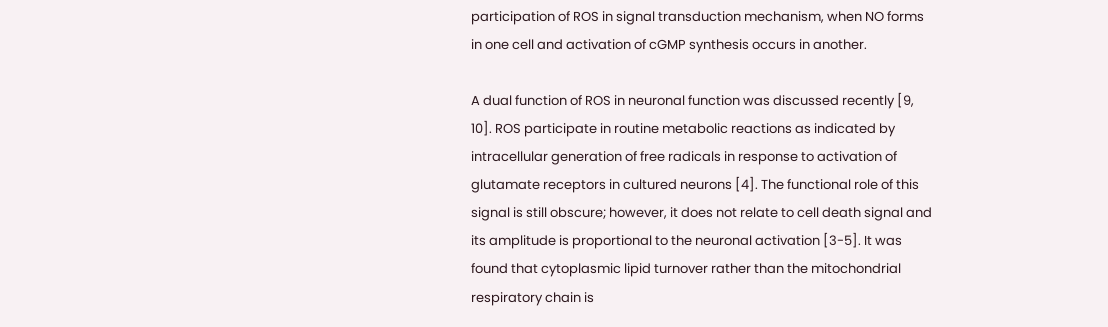participation of ROS in signal transduction mechanism, when NO forms in one cell and activation of cGMP synthesis occurs in another.

A dual function of ROS in neuronal function was discussed recently [9, 10]. ROS participate in routine metabolic reactions as indicated by intracellular generation of free radicals in response to activation of glutamate receptors in cultured neurons [4]. The functional role of this signal is still obscure; however, it does not relate to cell death signal and its amplitude is proportional to the neuronal activation [3-5]. It was found that cytoplasmic lipid turnover rather than the mitochondrial respiratory chain is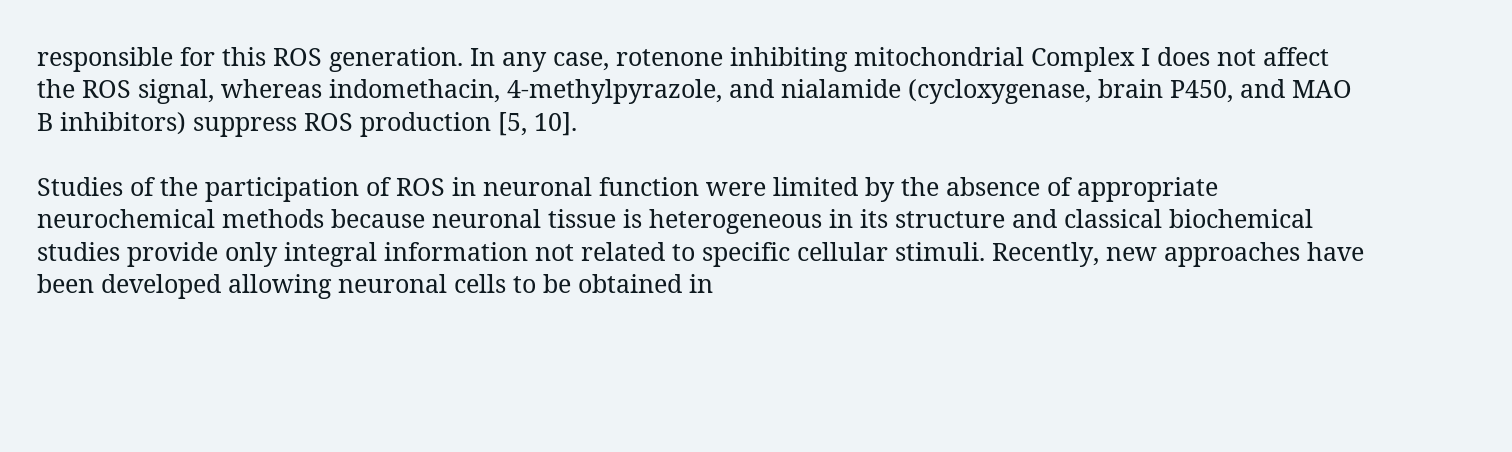responsible for this ROS generation. In any case, rotenone inhibiting mitochondrial Complex I does not affect the ROS signal, whereas indomethacin, 4-methylpyrazole, and nialamide (cycloxygenase, brain P450, and MAO B inhibitors) suppress ROS production [5, 10].

Studies of the participation of ROS in neuronal function were limited by the absence of appropriate neurochemical methods because neuronal tissue is heterogeneous in its structure and classical biochemical studies provide only integral information not related to specific cellular stimuli. Recently, new approaches have been developed allowing neuronal cells to be obtained in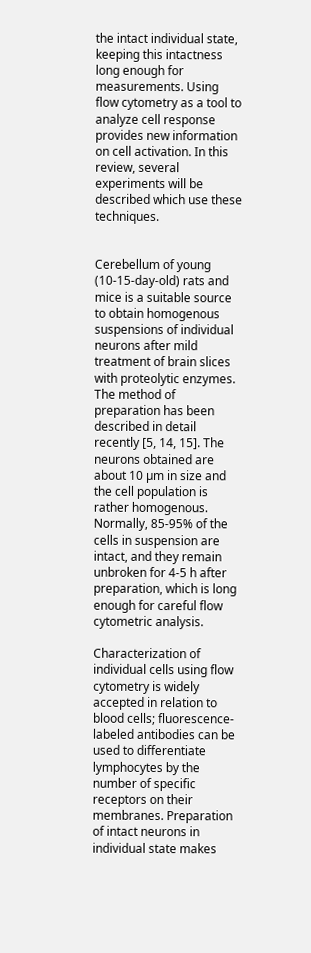the intact individual state, keeping this intactness long enough for measurements. Using flow cytometry as a tool to analyze cell response provides new information on cell activation. In this review, several experiments will be described which use these techniques.


Cerebellum of young (10-15-day-old) rats and mice is a suitable source to obtain homogenous suspensions of individual neurons after mild treatment of brain slices with proteolytic enzymes. The method of preparation has been described in detail recently [5, 14, 15]. The neurons obtained are about 10 µm in size and the cell population is rather homogenous. Normally, 85-95% of the cells in suspension are intact, and they remain unbroken for 4-5 h after preparation, which is long enough for careful flow cytometric analysis.

Characterization of individual cells using flow cytometry is widely accepted in relation to blood cells; fluorescence-labeled antibodies can be used to differentiate lymphocytes by the number of specific receptors on their membranes. Preparation of intact neurons in individual state makes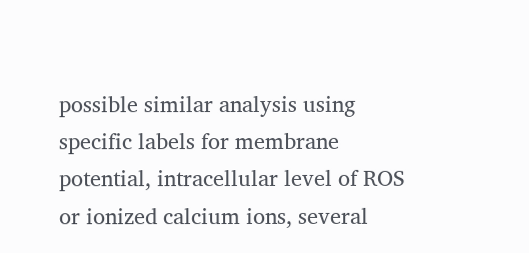possible similar analysis using specific labels for membrane potential, intracellular level of ROS or ionized calcium ions, several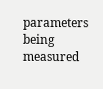parameters being measured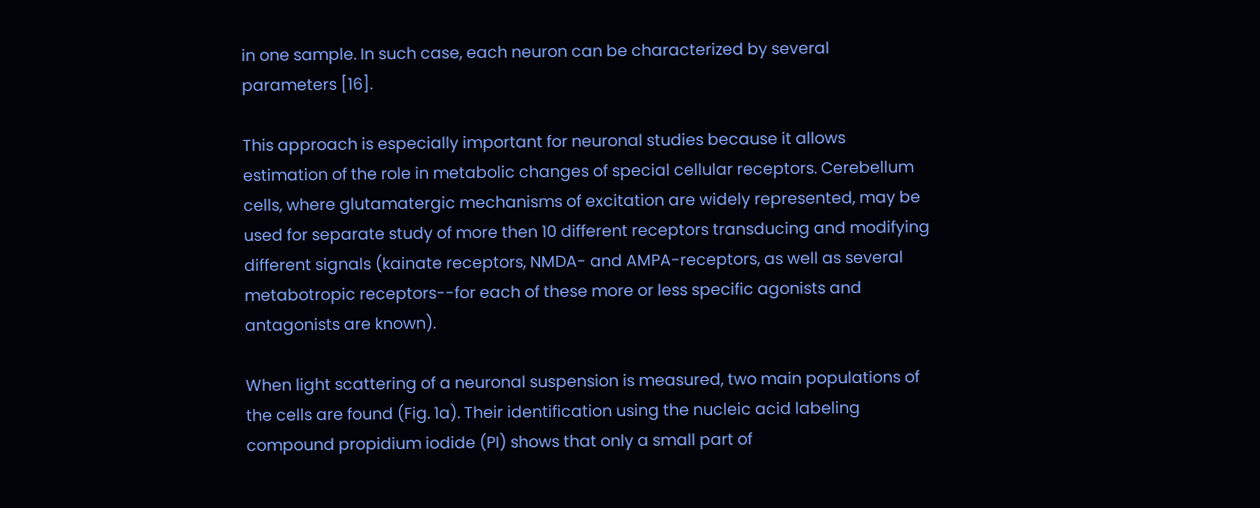in one sample. In such case, each neuron can be characterized by several parameters [16].

This approach is especially important for neuronal studies because it allows estimation of the role in metabolic changes of special cellular receptors. Cerebellum cells, where glutamatergic mechanisms of excitation are widely represented, may be used for separate study of more then 10 different receptors transducing and modifying different signals (kainate receptors, NMDA- and AMPA-receptors, as well as several metabotropic receptors--for each of these more or less specific agonists and antagonists are known).

When light scattering of a neuronal suspension is measured, two main populations of the cells are found (Fig. 1a). Their identification using the nucleic acid labeling compound propidium iodide (PI) shows that only a small part of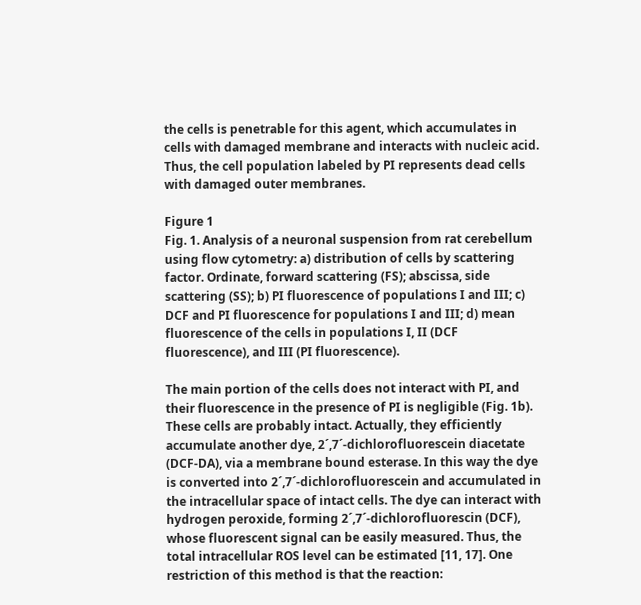the cells is penetrable for this agent, which accumulates in cells with damaged membrane and interacts with nucleic acid. Thus, the cell population labeled by PI represents dead cells with damaged outer membranes.

Figure 1
Fig. 1. Analysis of a neuronal suspension from rat cerebellum using flow cytometry: a) distribution of cells by scattering factor. Ordinate, forward scattering (FS); abscissa, side scattering (SS); b) PI fluorescence of populations I and III; c) DCF and PI fluorescence for populations I and III; d) mean fluorescence of the cells in populations I, II (DCF fluorescence), and III (PI fluorescence).

The main portion of the cells does not interact with PI, and their fluorescence in the presence of PI is negligible (Fig. 1b). These cells are probably intact. Actually, they efficiently accumulate another dye, 2´,7´-dichlorofluorescein diacetate (DCF-DA), via a membrane bound esterase. In this way the dye is converted into 2´,7´-dichlorofluorescein and accumulated in the intracellular space of intact cells. The dye can interact with hydrogen peroxide, forming 2´,7´-dichlorofluorescin (DCF), whose fluorescent signal can be easily measured. Thus, the total intracellular ROS level can be estimated [11, 17]. One restriction of this method is that the reaction: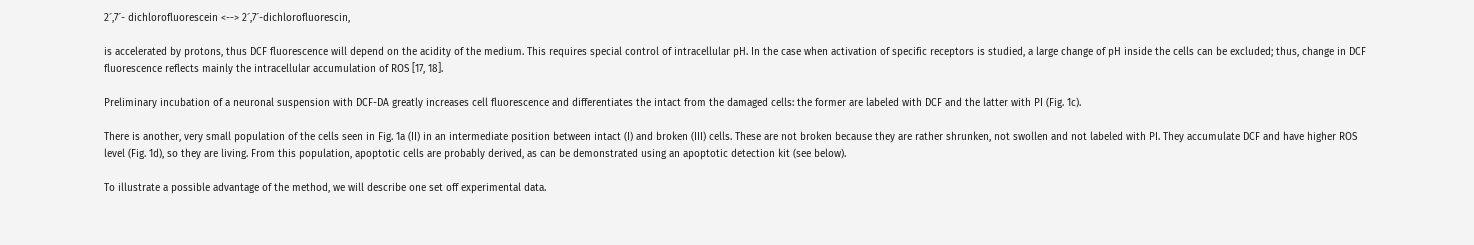2´,7´- dichlorofluorescein <--> 2´,7´-dichlorofluorescin,

is accelerated by protons, thus DCF fluorescence will depend on the acidity of the medium. This requires special control of intracellular pH. In the case when activation of specific receptors is studied, a large change of pH inside the cells can be excluded; thus, change in DCF fluorescence reflects mainly the intracellular accumulation of ROS [17, 18].

Preliminary incubation of a neuronal suspension with DCF-DA greatly increases cell fluorescence and differentiates the intact from the damaged cells: the former are labeled with DCF and the latter with PI (Fig. 1c).

There is another, very small population of the cells seen in Fig. 1a (II) in an intermediate position between intact (I) and broken (III) cells. These are not broken because they are rather shrunken, not swollen and not labeled with PI. They accumulate DCF and have higher ROS level (Fig. 1d), so they are living. From this population, apoptotic cells are probably derived, as can be demonstrated using an apoptotic detection kit (see below).

To illustrate a possible advantage of the method, we will describe one set off experimental data.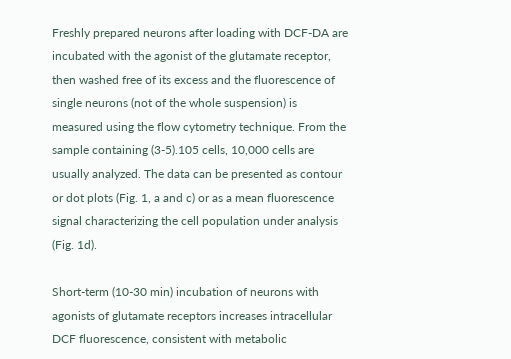Freshly prepared neurons after loading with DCF-DA are incubated with the agonist of the glutamate receptor, then washed free of its excess and the fluorescence of single neurons (not of the whole suspension) is measured using the flow cytometry technique. From the sample containing (3-5).105 cells, 10,000 cells are usually analyzed. The data can be presented as contour or dot plots (Fig. 1, a and c) or as a mean fluorescence signal characterizing the cell population under analysis (Fig. 1d).

Short-term (10-30 min) incubation of neurons with agonists of glutamate receptors increases intracellular DCF fluorescence, consistent with metabolic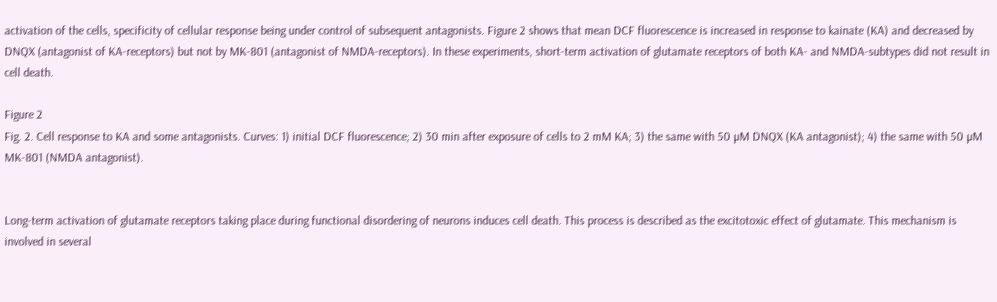activation of the cells, specificity of cellular response being under control of subsequent antagonists. Figure 2 shows that mean DCF fluorescence is increased in response to kainate (KA) and decreased by DNQX (antagonist of KA-receptors) but not by MK-801 (antagonist of NMDA-receptors). In these experiments, short-term activation of glutamate receptors of both KA- and NMDA-subtypes did not result in cell death.

Figure 2
Fig. 2. Cell response to KA and some antagonists. Curves: 1) initial DCF fluorescence; 2) 30 min after exposure of cells to 2 mM KA; 3) the same with 50 µM DNQX (KA antagonist); 4) the same with 50 µM MK-801 (NMDA antagonist).


Long-term activation of glutamate receptors taking place during functional disordering of neurons induces cell death. This process is described as the excitotoxic effect of glutamate. This mechanism is involved in several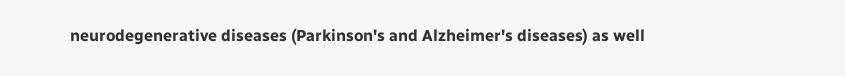neurodegenerative diseases (Parkinson's and Alzheimer's diseases) as well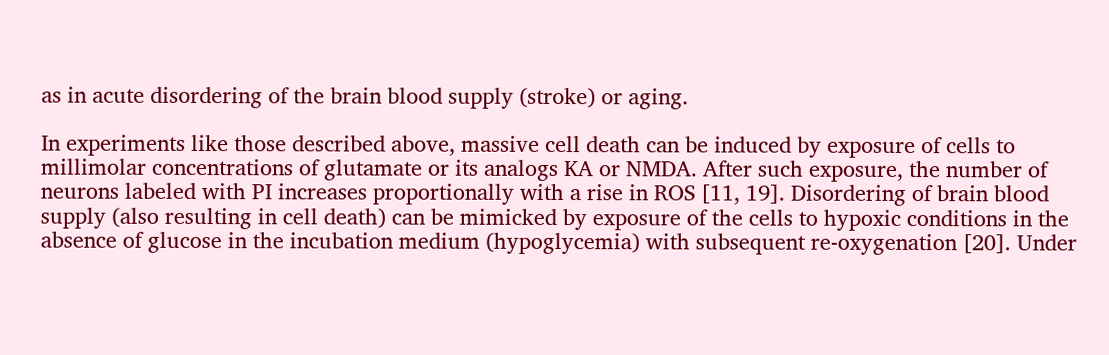as in acute disordering of the brain blood supply (stroke) or aging.

In experiments like those described above, massive cell death can be induced by exposure of cells to millimolar concentrations of glutamate or its analogs KA or NMDA. After such exposure, the number of neurons labeled with PI increases proportionally with a rise in ROS [11, 19]. Disordering of brain blood supply (also resulting in cell death) can be mimicked by exposure of the cells to hypoxic conditions in the absence of glucose in the incubation medium (hypoglycemia) with subsequent re-oxygenation [20]. Under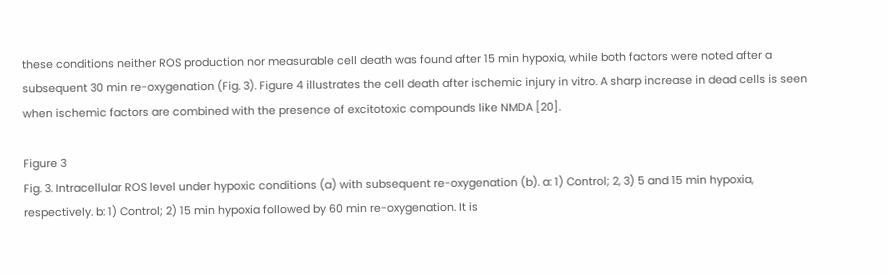these conditions neither ROS production nor measurable cell death was found after 15 min hypoxia, while both factors were noted after a subsequent 30 min re-oxygenation (Fig. 3). Figure 4 illustrates the cell death after ischemic injury in vitro. A sharp increase in dead cells is seen when ischemic factors are combined with the presence of excitotoxic compounds like NMDA [20].

Figure 3
Fig. 3. Intracellular ROS level under hypoxic conditions (a) with subsequent re-oxygenation (b). a: 1) Control; 2, 3) 5 and 15 min hypoxia, respectively. b: 1) Control; 2) 15 min hypoxia followed by 60 min re-oxygenation. It is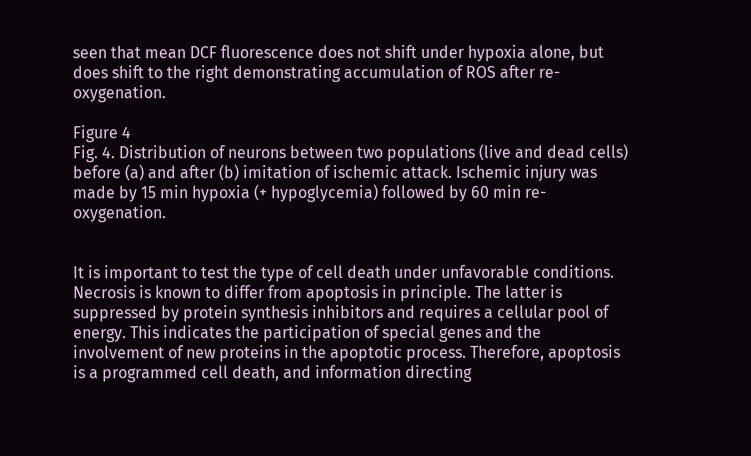seen that mean DCF fluorescence does not shift under hypoxia alone, but does shift to the right demonstrating accumulation of ROS after re-oxygenation.

Figure 4
Fig. 4. Distribution of neurons between two populations (live and dead cells) before (a) and after (b) imitation of ischemic attack. Ischemic injury was made by 15 min hypoxia (+ hypoglycemia) followed by 60 min re-oxygenation.


It is important to test the type of cell death under unfavorable conditions. Necrosis is known to differ from apoptosis in principle. The latter is suppressed by protein synthesis inhibitors and requires a cellular pool of energy. This indicates the participation of special genes and the involvement of new proteins in the apoptotic process. Therefore, apoptosis is a programmed cell death, and information directing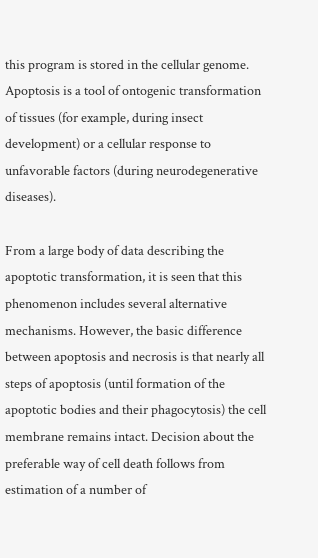this program is stored in the cellular genome. Apoptosis is a tool of ontogenic transformation of tissues (for example, during insect development) or a cellular response to unfavorable factors (during neurodegenerative diseases).

From a large body of data describing the apoptotic transformation, it is seen that this phenomenon includes several alternative mechanisms. However, the basic difference between apoptosis and necrosis is that nearly all steps of apoptosis (until formation of the apoptotic bodies and their phagocytosis) the cell membrane remains intact. Decision about the preferable way of cell death follows from estimation of a number of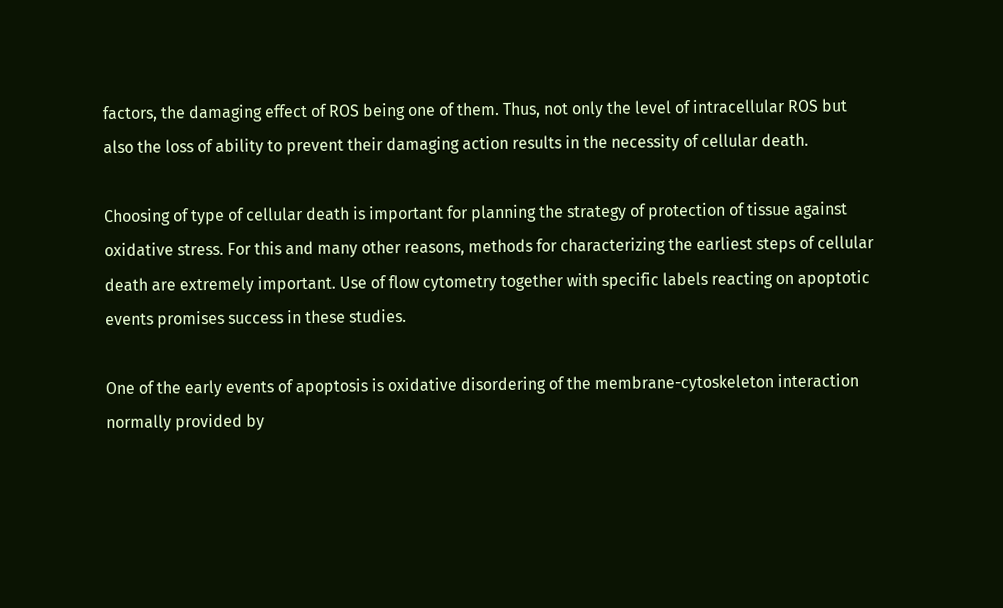factors, the damaging effect of ROS being one of them. Thus, not only the level of intracellular ROS but also the loss of ability to prevent their damaging action results in the necessity of cellular death.

Choosing of type of cellular death is important for planning the strategy of protection of tissue against oxidative stress. For this and many other reasons, methods for characterizing the earliest steps of cellular death are extremely important. Use of flow cytometry together with specific labels reacting on apoptotic events promises success in these studies.

One of the early events of apoptosis is oxidative disordering of the membrane-cytoskeleton interaction normally provided by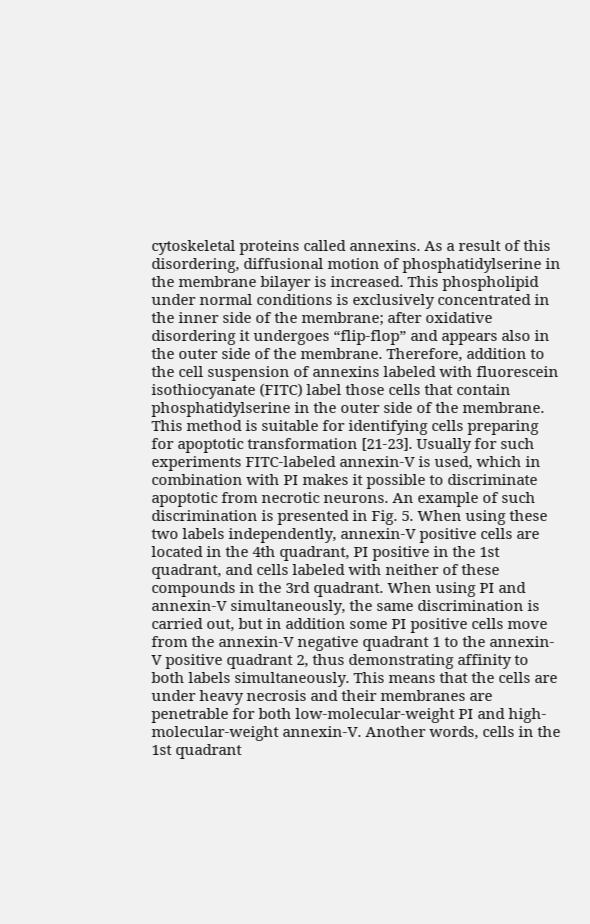cytoskeletal proteins called annexins. As a result of this disordering, diffusional motion of phosphatidylserine in the membrane bilayer is increased. This phospholipid under normal conditions is exclusively concentrated in the inner side of the membrane; after oxidative disordering it undergoes “flip-flop” and appears also in the outer side of the membrane. Therefore, addition to the cell suspension of annexins labeled with fluorescein isothiocyanate (FITC) label those cells that contain phosphatidylserine in the outer side of the membrane. This method is suitable for identifying cells preparing for apoptotic transformation [21-23]. Usually for such experiments FITC-labeled annexin-V is used, which in combination with PI makes it possible to discriminate apoptotic from necrotic neurons. An example of such discrimination is presented in Fig. 5. When using these two labels independently, annexin-V positive cells are located in the 4th quadrant, PI positive in the 1st quadrant, and cells labeled with neither of these compounds in the 3rd quadrant. When using PI and annexin-V simultaneously, the same discrimination is carried out, but in addition some PI positive cells move from the annexin-V negative quadrant 1 to the annexin-V positive quadrant 2, thus demonstrating affinity to both labels simultaneously. This means that the cells are under heavy necrosis and their membranes are penetrable for both low-molecular-weight PI and high-molecular-weight annexin-V. Another words, cells in the 1st quadrant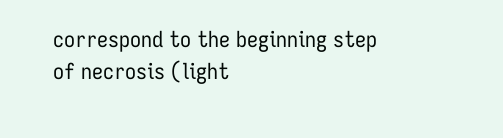correspond to the beginning step of necrosis (light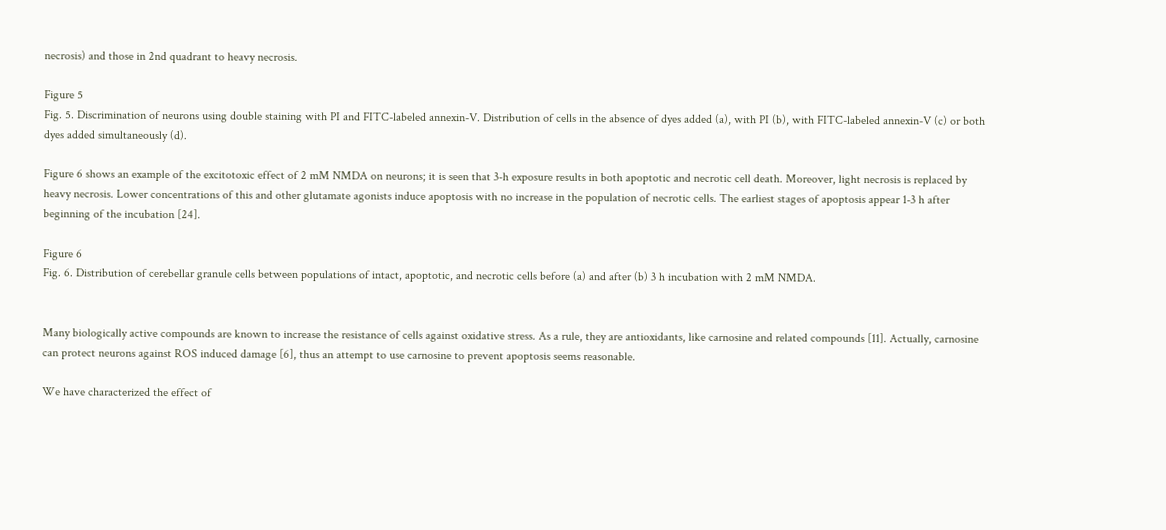necrosis) and those in 2nd quadrant to heavy necrosis.

Figure 5
Fig. 5. Discrimination of neurons using double staining with PI and FITC-labeled annexin-V. Distribution of cells in the absence of dyes added (a), with PI (b), with FITC-labeled annexin-V (c) or both dyes added simultaneously (d).

Figure 6 shows an example of the excitotoxic effect of 2 mM NMDA on neurons; it is seen that 3-h exposure results in both apoptotic and necrotic cell death. Moreover, light necrosis is replaced by heavy necrosis. Lower concentrations of this and other glutamate agonists induce apoptosis with no increase in the population of necrotic cells. The earliest stages of apoptosis appear 1-3 h after beginning of the incubation [24].

Figure 6
Fig. 6. Distribution of cerebellar granule cells between populations of intact, apoptotic, and necrotic cells before (a) and after (b) 3 h incubation with 2 mM NMDA.


Many biologically active compounds are known to increase the resistance of cells against oxidative stress. As a rule, they are antioxidants, like carnosine and related compounds [11]. Actually, carnosine can protect neurons against ROS induced damage [6], thus an attempt to use carnosine to prevent apoptosis seems reasonable.

We have characterized the effect of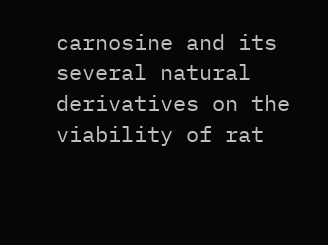carnosine and its several natural derivatives on the viability of rat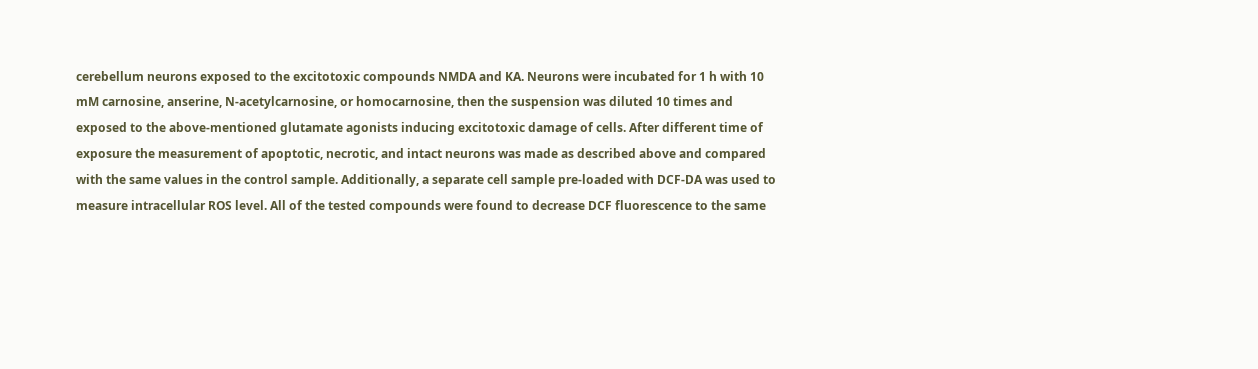cerebellum neurons exposed to the excitotoxic compounds NMDA and KA. Neurons were incubated for 1 h with 10 mM carnosine, anserine, N-acetylcarnosine, or homocarnosine, then the suspension was diluted 10 times and exposed to the above-mentioned glutamate agonists inducing excitotoxic damage of cells. After different time of exposure the measurement of apoptotic, necrotic, and intact neurons was made as described above and compared with the same values in the control sample. Additionally, a separate cell sample pre-loaded with DCF-DA was used to measure intracellular ROS level. All of the tested compounds were found to decrease DCF fluorescence to the same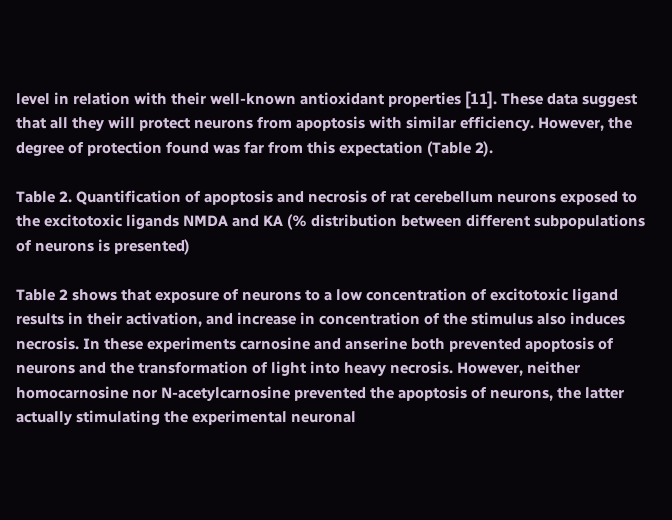level in relation with their well-known antioxidant properties [11]. These data suggest that all they will protect neurons from apoptosis with similar efficiency. However, the degree of protection found was far from this expectation (Table 2).

Table 2. Quantification of apoptosis and necrosis of rat cerebellum neurons exposed to the excitotoxic ligands NMDA and KA (% distribution between different subpopulations of neurons is presented)

Table 2 shows that exposure of neurons to a low concentration of excitotoxic ligand results in their activation, and increase in concentration of the stimulus also induces necrosis. In these experiments carnosine and anserine both prevented apoptosis of neurons and the transformation of light into heavy necrosis. However, neither homocarnosine nor N-acetylcarnosine prevented the apoptosis of neurons, the latter actually stimulating the experimental neuronal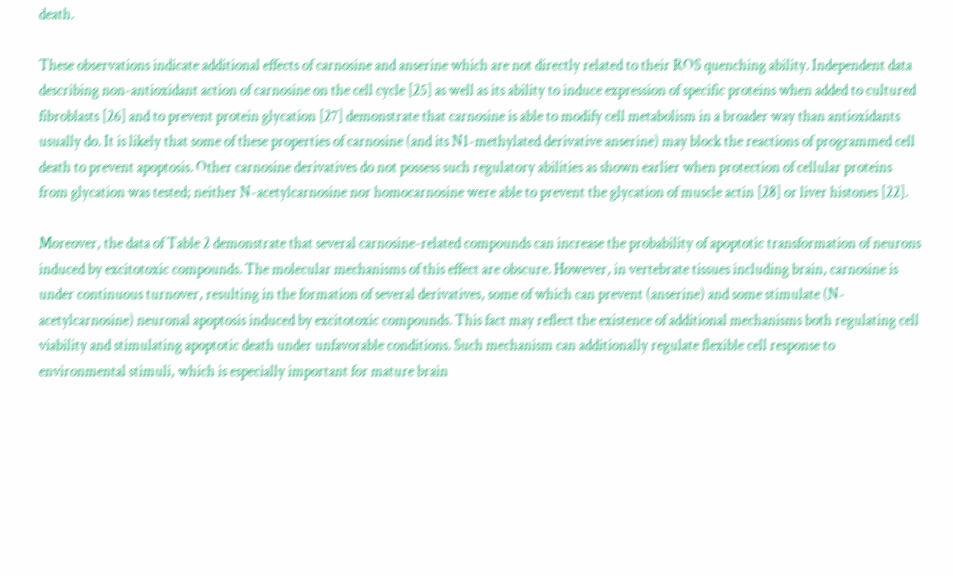death.

These observations indicate additional effects of carnosine and anserine which are not directly related to their ROS quenching ability. Independent data describing non-antioxidant action of carnosine on the cell cycle [25] as well as its ability to induce expression of specific proteins when added to cultured fibroblasts [26] and to prevent protein glycation [27] demonstrate that carnosine is able to modify cell metabolism in a broader way than antioxidants usually do. It is likely that some of these properties of carnosine (and its N1-methylated derivative anserine) may block the reactions of programmed cell death to prevent apoptosis. Other carnosine derivatives do not possess such regulatory abilities as shown earlier when protection of cellular proteins from glycation was tested; neither N-acetylcarnosine nor homocarnosine were able to prevent the glycation of muscle actin [28] or liver histones [22].

Moreover, the data of Table 2 demonstrate that several carnosine-related compounds can increase the probability of apoptotic transformation of neurons induced by excitotoxic compounds. The molecular mechanisms of this effect are obscure. However, in vertebrate tissues including brain, carnosine is under continuous turnover, resulting in the formation of several derivatives, some of which can prevent (anserine) and some stimulate (N-acetylcarnosine) neuronal apoptosis induced by excitotoxic compounds. This fact may reflect the existence of additional mechanisms both regulating cell viability and stimulating apoptotic death under unfavorable conditions. Such mechanism can additionally regulate flexible cell response to environmental stimuli, which is especially important for mature brain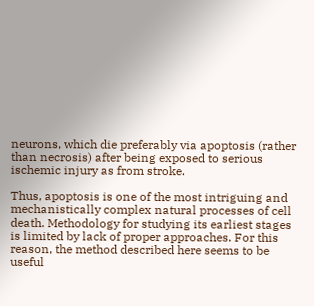neurons, which die preferably via apoptosis (rather than necrosis) after being exposed to serious ischemic injury as from stroke.

Thus, apoptosis is one of the most intriguing and mechanistically complex natural processes of cell death. Methodology for studying its earliest stages is limited by lack of proper approaches. For this reason, the method described here seems to be useful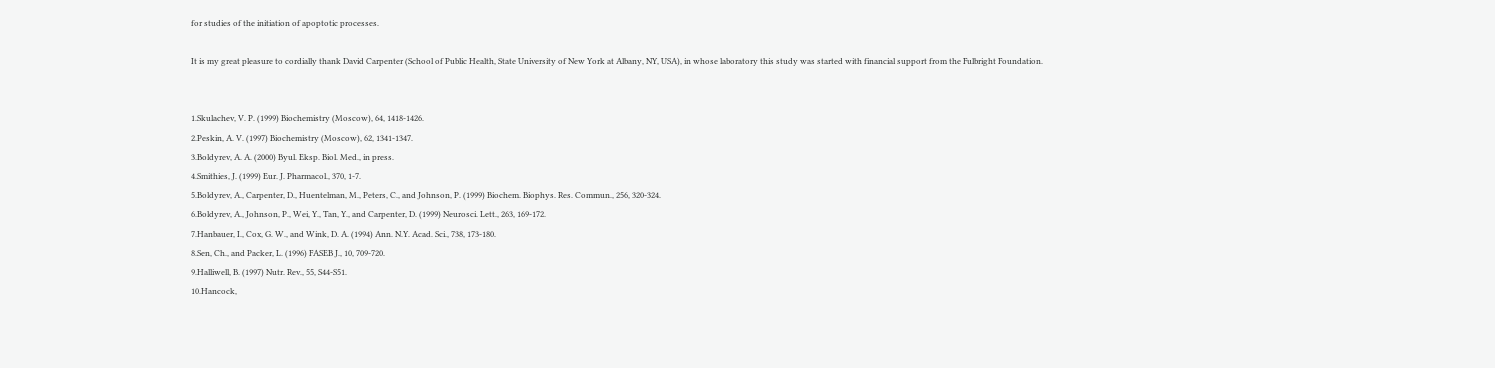for studies of the initiation of apoptotic processes.

It is my great pleasure to cordially thank David Carpenter (School of Public Health, State University of New York at Albany, NY, USA), in whose laboratory this study was started with financial support from the Fulbright Foundation.


1.Skulachev, V. P. (1999) Biochemistry (Moscow), 64, 1418-1426.
2.Peskin, A. V. (1997) Biochemistry (Moscow), 62, 1341-1347.
3.Boldyrev, A. A. (2000) Byul. Eksp. Biol. Med., in press.
4.Smithies, J. (1999) Eur. J. Pharmacol., 370, 1-7.
5.Boldyrev, A., Carpenter, D., Huentelman, M., Peters, C., and Johnson, P. (1999) Biochem. Biophys. Res. Commun., 256, 320-324.
6.Boldyrev, A., Johnson, P., Wei, Y., Tan, Y., and Carpenter, D. (1999) Neurosci. Lett., 263, 169-172.
7.Hanbauer, I., Cox, G. W., and Wink, D. A. (1994) Ann. N.Y. Acad. Sci., 738, 173-180.
8.Sen, Ch., and Packer, L. (1996) FASEB J., 10, 709-720.
9.Halliwell, B. (1997) Nutr. Rev., 55, S44-S51.
10.Hancock,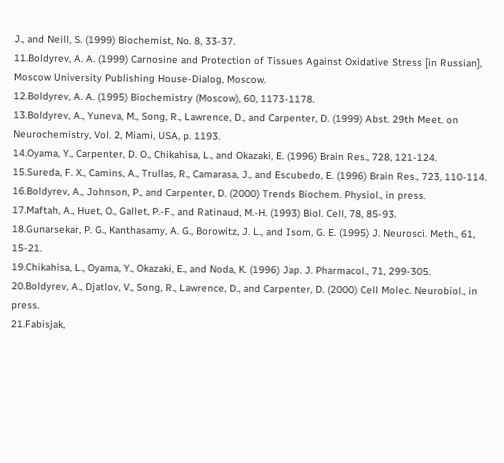J., and Neill, S. (1999) Biochemist, No. 8, 33-37.
11.Boldyrev, A. A. (1999) Carnosine and Protection of Tissues Against Oxidative Stress [in Russian], Moscow University Publishing House-Dialog, Moscow.
12.Boldyrev, A. A. (1995) Biochemistry (Moscow), 60, 1173-1178.
13.Boldyrev, A., Yuneva, M., Song, R., Lawrence, D., and Carpenter, D. (1999) Abst. 29th Meet. on Neurochemistry, Vol. 2, Miami, USA, p. 1193.
14.Oyama, Y., Carpenter, D. O., Chikahisa, L., and Okazaki, E. (1996) Brain Res., 728, 121-124.
15.Sureda, F. X., Camins, A., Trullas, R., Camarasa, J., and Escubedo, E. (1996) Brain Res., 723, 110-114.
16.Boldyrev, A., Johnson, P., and Carpenter, D. (2000) Trends Biochem. Physiol., in press.
17.Maftah, A., Huet, O., Gallet, P.-F., and Ratinaud, M.-H. (1993) Biol. Cell, 78, 85-93.
18.Gunarsekar, P. G., Kanthasamy, A. G., Borowitz, J. L., and Isom, G. E. (1995) J. Neurosci. Meth., 61, 15-21.
19.Chikahisa, L., Oyama, Y., Okazaki, E., and Noda, K. (1996) Jap. J. Pharmacol., 71, 299-305.
20.Boldyrev, A., Djatlov, V., Song, R., Lawrence, D., and Carpenter, D. (2000) Cell Molec. Neurobiol., in press.
21.Fabisjak,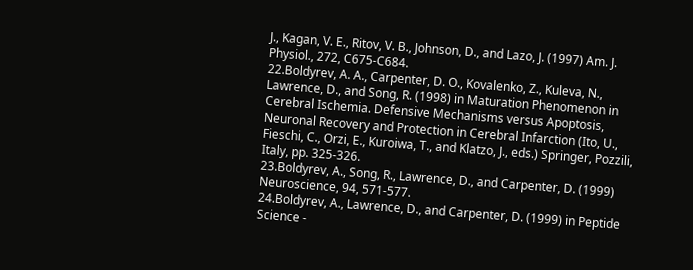J., Kagan, V. E., Ritov, V. B., Johnson, D., and Lazo, J. (1997) Am. J. Physiol., 272, C675-C684.
22.Boldyrev, A. A., Carpenter, D. O., Kovalenko, Z., Kuleva, N., Lawrence, D., and Song, R. (1998) in Maturation Phenomenon in Cerebral Ischemia. Defensive Mechanisms versus Apoptosis, Neuronal Recovery and Protection in Cerebral Infarction (Ito, U., Fieschi, C., Orzi, E., Kuroiwa, T., and Klatzo, J., eds.) Springer, Pozzili, Italy, pp. 325-326.
23.Boldyrev, A., Song, R., Lawrence, D., and Carpenter, D. (1999) Neuroscience, 94, 571-577.
24.Boldyrev, A., Lawrence, D., and Carpenter, D. (1999) in Peptide Science -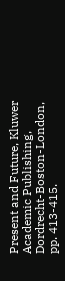Present and Future, Kluwer Academic Publishing, Dordrecht-Boston-London, pp. 413-415.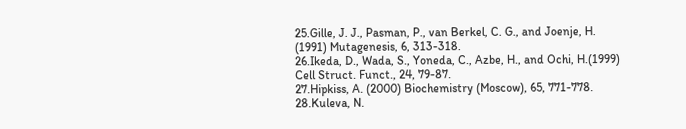25.Gille, J. J., Pasman, P., van Berkel, C. G., and Joenje, H. (1991) Mutagenesis, 6, 313-318.
26.Ikeda, D., Wada, S., Yoneda, C., Azbe, H., and Ochi, H.(1999) Cell Struct. Funct., 24, 79-87.
27.Hipkiss, A. (2000) Biochemistry (Moscow), 65, 771-778.
28.Kuleva, N.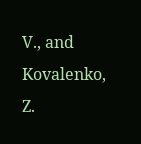V., and Kovalenko, Z.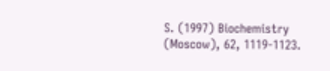S. (1997) Biochemistry (Moscow), 62, 1119-1123.